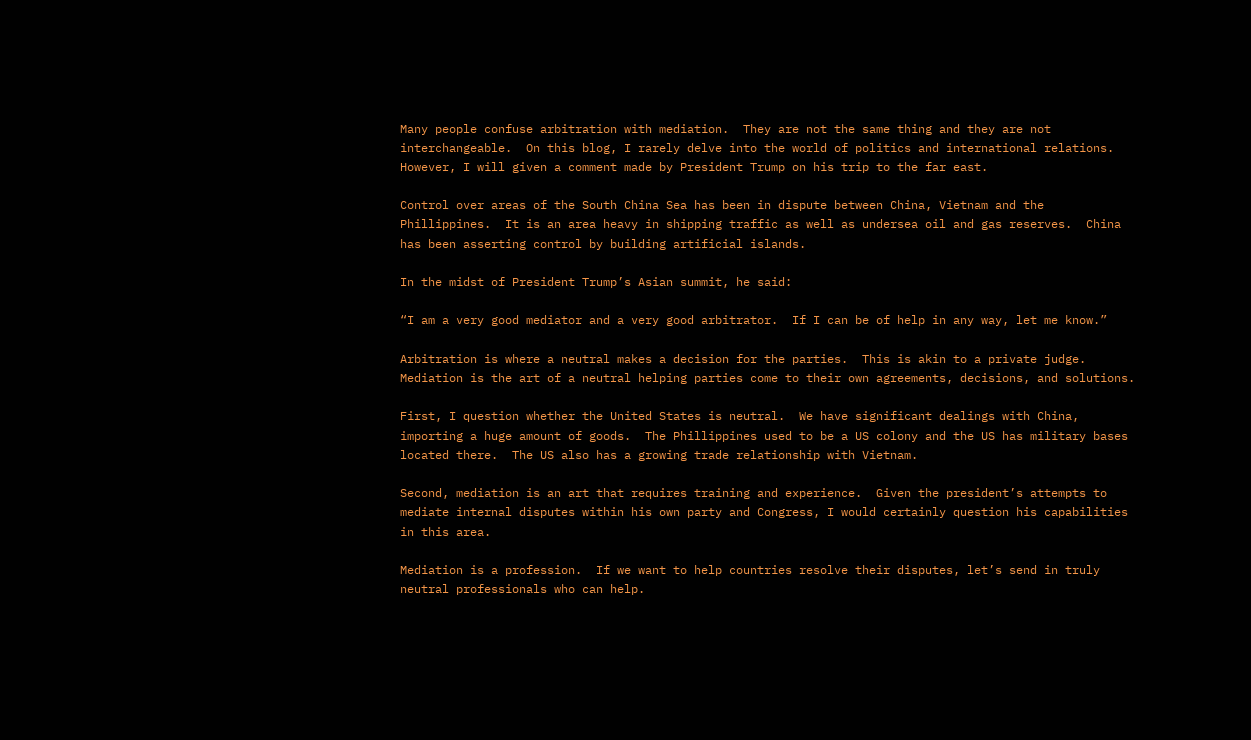Many people confuse arbitration with mediation.  They are not the same thing and they are not interchangeable.  On this blog, I rarely delve into the world of politics and international relations.  However, I will given a comment made by President Trump on his trip to the far east.

Control over areas of the South China Sea has been in dispute between China, Vietnam and the Phillippines.  It is an area heavy in shipping traffic as well as undersea oil and gas reserves.  China has been asserting control by building artificial islands.

In the midst of President Trump’s Asian summit, he said:

“I am a very good mediator and a very good arbitrator.  If I can be of help in any way, let me know.”

Arbitration is where a neutral makes a decision for the parties.  This is akin to a private judge.  Mediation is the art of a neutral helping parties come to their own agreements, decisions, and solutions.

First, I question whether the United States is neutral.  We have significant dealings with China, importing a huge amount of goods.  The Phillippines used to be a US colony and the US has military bases located there.  The US also has a growing trade relationship with Vietnam.

Second, mediation is an art that requires training and experience.  Given the president’s attempts to mediate internal disputes within his own party and Congress, I would certainly question his capabilities in this area.

Mediation is a profession.  If we want to help countries resolve their disputes, let’s send in truly neutral professionals who can help.